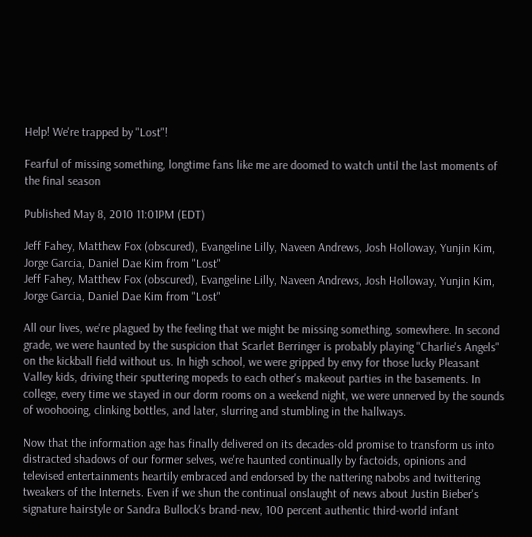Help! We're trapped by "Lost"!

Fearful of missing something, longtime fans like me are doomed to watch until the last moments of the final season

Published May 8, 2010 11:01PM (EDT)

Jeff Fahey, Matthew Fox (obscured), Evangeline Lilly, Naveen Andrews, Josh Holloway, Yunjin Kim, Jorge Garcia, Daniel Dae Kim from "Lost"
Jeff Fahey, Matthew Fox (obscured), Evangeline Lilly, Naveen Andrews, Josh Holloway, Yunjin Kim, Jorge Garcia, Daniel Dae Kim from "Lost"

All our lives, we're plagued by the feeling that we might be missing something, somewhere. In second grade, we were haunted by the suspicion that Scarlet Berringer is probably playing "Charlie's Angels" on the kickball field without us. In high school, we were gripped by envy for those lucky Pleasant Valley kids, driving their sputtering mopeds to each other's makeout parties in the basements. In college, every time we stayed in our dorm rooms on a weekend night, we were unnerved by the sounds of woohooing, clinking bottles, and later, slurring and stumbling in the hallways.

Now that the information age has finally delivered on its decades-old promise to transform us into distracted shadows of our former selves, we're haunted continually by factoids, opinions and televised entertainments heartily embraced and endorsed by the nattering nabobs and twittering tweakers of the Internets. Even if we shun the continual onslaught of news about Justin Bieber's signature hairstyle or Sandra Bullock's brand-new, 100 percent authentic third-world infant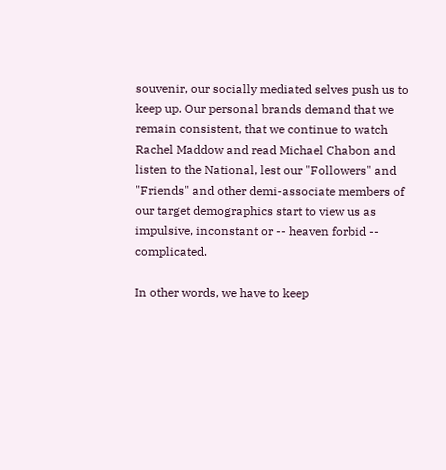souvenir, our socially mediated selves push us to keep up. Our personal brands demand that we remain consistent, that we continue to watch Rachel Maddow and read Michael Chabon and listen to the National, lest our "Followers" and "Friends" and other demi-associate members of our target demographics start to view us as impulsive, inconstant or -- heaven forbid -- complicated.

In other words, we have to keep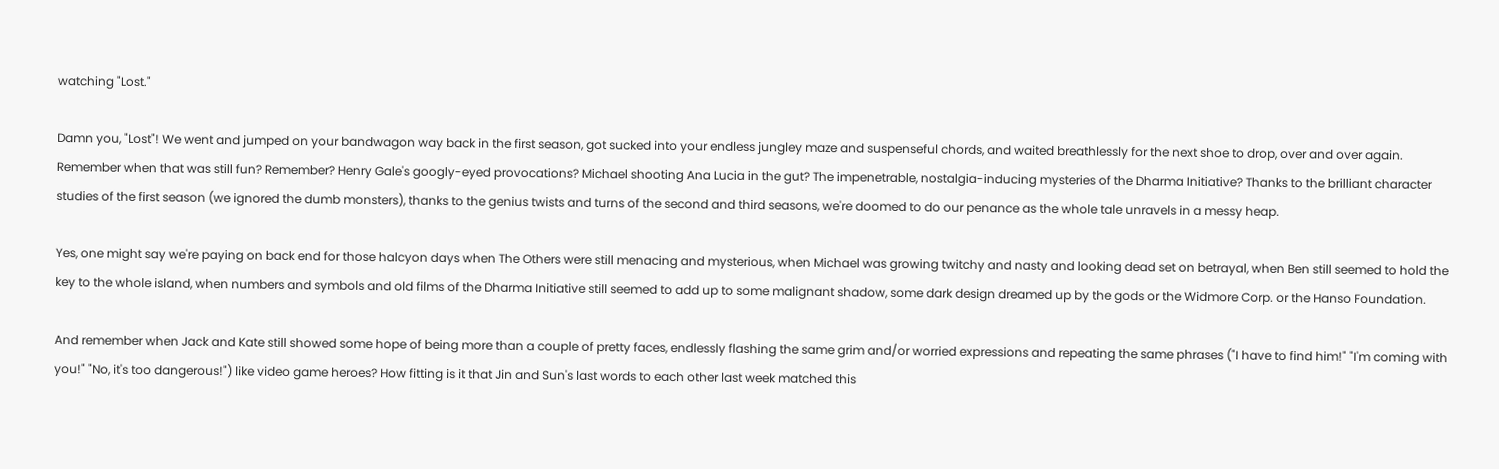watching "Lost."

Damn you, "Lost"! We went and jumped on your bandwagon way back in the first season, got sucked into your endless jungley maze and suspenseful chords, and waited breathlessly for the next shoe to drop, over and over again. Remember when that was still fun? Remember? Henry Gale's googly-eyed provocations? Michael shooting Ana Lucia in the gut? The impenetrable, nostalgia-inducing mysteries of the Dharma Initiative? Thanks to the brilliant character studies of the first season (we ignored the dumb monsters), thanks to the genius twists and turns of the second and third seasons, we're doomed to do our penance as the whole tale unravels in a messy heap.

Yes, one might say we're paying on back end for those halcyon days when The Others were still menacing and mysterious, when Michael was growing twitchy and nasty and looking dead set on betrayal, when Ben still seemed to hold the key to the whole island, when numbers and symbols and old films of the Dharma Initiative still seemed to add up to some malignant shadow, some dark design dreamed up by the gods or the Widmore Corp. or the Hanso Foundation.

And remember when Jack and Kate still showed some hope of being more than a couple of pretty faces, endlessly flashing the same grim and/or worried expressions and repeating the same phrases ("I have to find him!" "I'm coming with you!" "No, it's too dangerous!") like video game heroes? How fitting is it that Jin and Sun's last words to each other last week matched this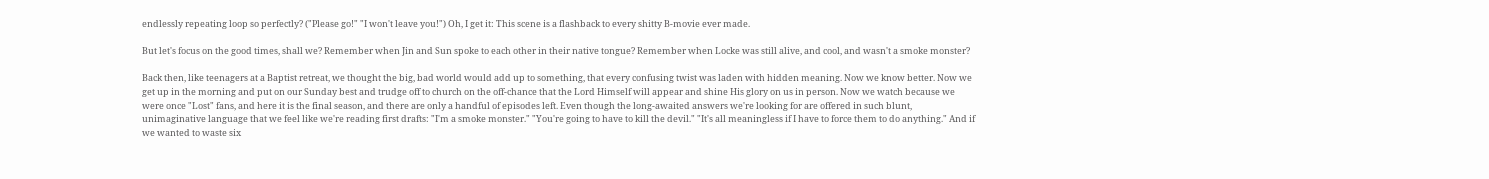endlessly repeating loop so perfectly? ("Please go!" "I won't leave you!") Oh, I get it: This scene is a flashback to every shitty B-movie ever made.

But let's focus on the good times, shall we? Remember when Jin and Sun spoke to each other in their native tongue? Remember when Locke was still alive, and cool, and wasn't a smoke monster?

Back then, like teenagers at a Baptist retreat, we thought the big, bad world would add up to something, that every confusing twist was laden with hidden meaning. Now we know better. Now we get up in the morning and put on our Sunday best and trudge off to church on the off-chance that the Lord Himself will appear and shine His glory on us in person. Now we watch because we were once "Lost" fans, and here it is the final season, and there are only a handful of episodes left. Even though the long-awaited answers we're looking for are offered in such blunt, unimaginative language that we feel like we're reading first drafts: "I'm a smoke monster." "You're going to have to kill the devil." "It's all meaningless if I have to force them to do anything." And if we wanted to waste six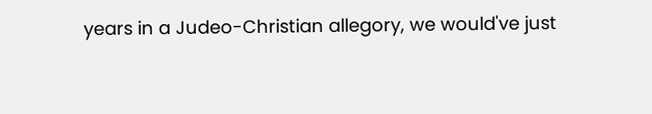years in a Judeo-Christian allegory, we would've just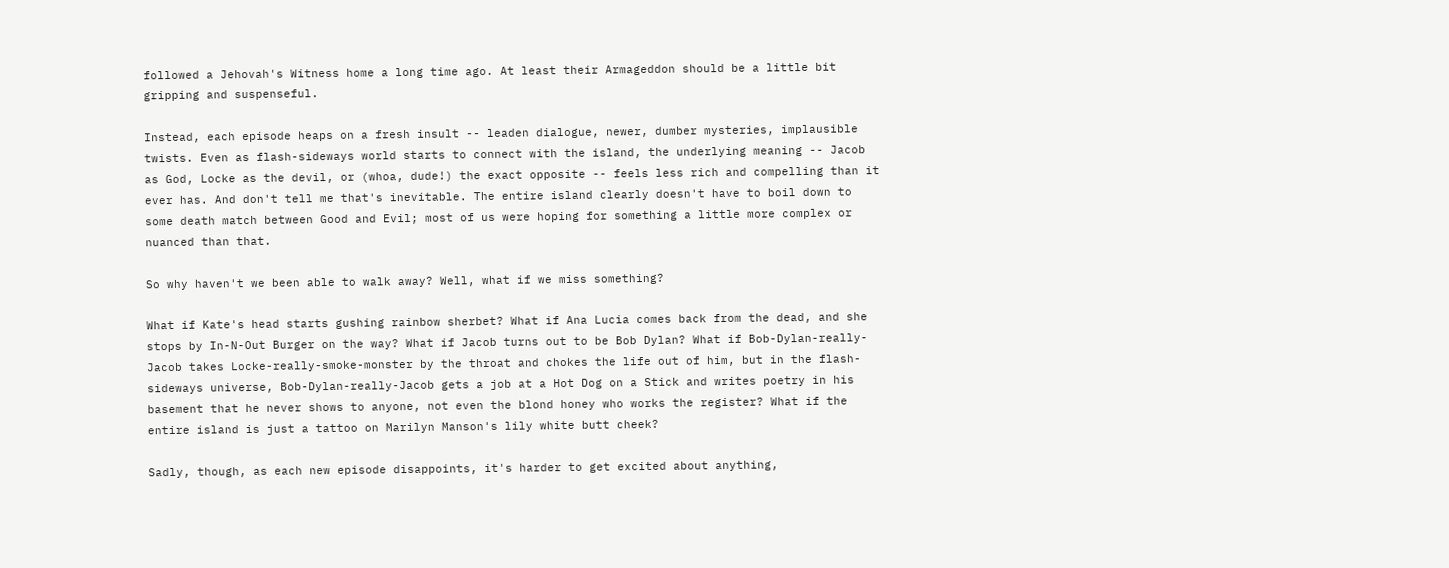followed a Jehovah's Witness home a long time ago. At least their Armageddon should be a little bit gripping and suspenseful.

Instead, each episode heaps on a fresh insult -- leaden dialogue, newer, dumber mysteries, implausible twists. Even as flash-sideways world starts to connect with the island, the underlying meaning -- Jacob as God, Locke as the devil, or (whoa, dude!) the exact opposite -- feels less rich and compelling than it ever has. And don't tell me that's inevitable. The entire island clearly doesn't have to boil down to some death match between Good and Evil; most of us were hoping for something a little more complex or nuanced than that.

So why haven't we been able to walk away? Well, what if we miss something?

What if Kate's head starts gushing rainbow sherbet? What if Ana Lucia comes back from the dead, and she stops by In-N-Out Burger on the way? What if Jacob turns out to be Bob Dylan? What if Bob-Dylan-really-Jacob takes Locke-really-smoke-monster by the throat and chokes the life out of him, but in the flash-sideways universe, Bob-Dylan-really-Jacob gets a job at a Hot Dog on a Stick and writes poetry in his basement that he never shows to anyone, not even the blond honey who works the register? What if the entire island is just a tattoo on Marilyn Manson's lily white butt cheek?

Sadly, though, as each new episode disappoints, it's harder to get excited about anything,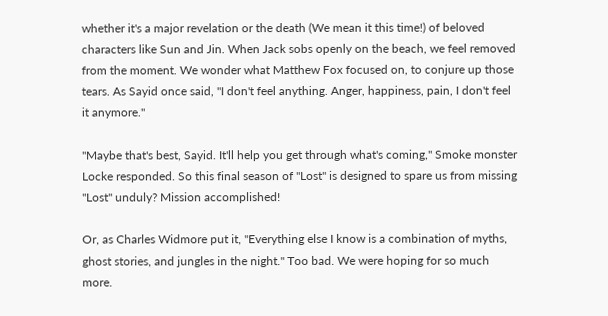whether it's a major revelation or the death (We mean it this time!) of beloved characters like Sun and Jin. When Jack sobs openly on the beach, we feel removed from the moment. We wonder what Matthew Fox focused on, to conjure up those tears. As Sayid once said, "I don't feel anything. Anger, happiness, pain, I don't feel it anymore."

"Maybe that's best, Sayid. It'll help you get through what's coming," Smoke monster Locke responded. So this final season of "Lost" is designed to spare us from missing "Lost" unduly? Mission accomplished!

Or, as Charles Widmore put it, "Everything else I know is a combination of myths, ghost stories, and jungles in the night." Too bad. We were hoping for so much more.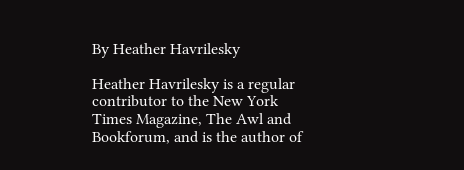By Heather Havrilesky

Heather Havrilesky is a regular contributor to the New York Times Magazine, The Awl and Bookforum, and is the author of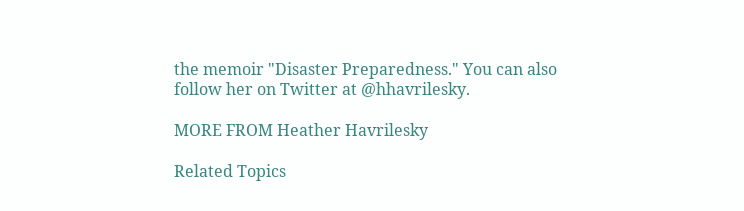the memoir "Disaster Preparedness." You can also follow her on Twitter at @hhavrilesky.

MORE FROM Heather Havrilesky

Related Topics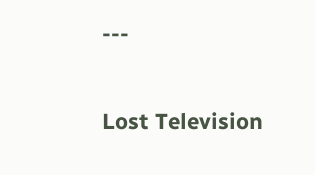---

Lost Television